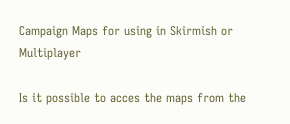Campaign Maps for using in Skirmish or Multiplayer

Is it possible to acces the maps from the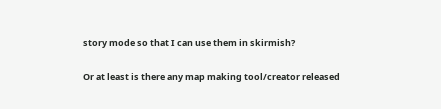story mode so that I can use them in skirmish?

Or at least is there any map making tool/creator released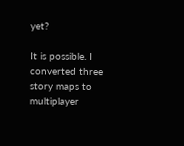yet?

It is possible. I converted three story maps to multiplayer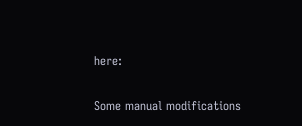here:

Some manual modifications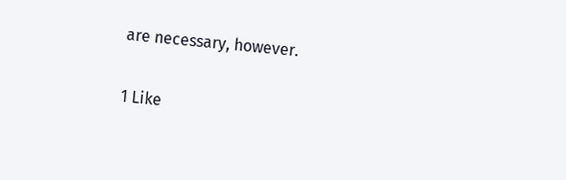are necessary, however.

1 Like